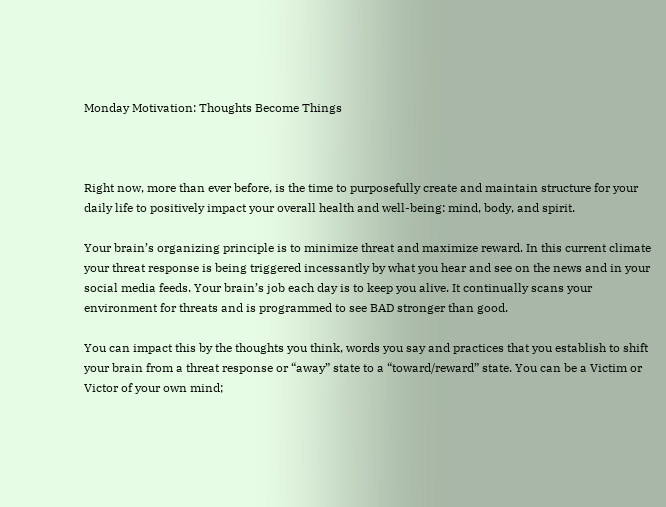Monday Motivation: Thoughts Become Things



Right now, more than ever before, is the time to purposefully create and maintain structure for your daily life to positively impact your overall health and well-being: mind, body, and spirit.

Your brain’s organizing principle is to minimize threat and maximize reward. In this current climate your threat response is being triggered incessantly by what you hear and see on the news and in your social media feeds. Your brain’s job each day is to keep you alive. It continually scans your environment for threats and is programmed to see BAD stronger than good.

You can impact this by the thoughts you think, words you say and practices that you establish to shift your brain from a threat response or “away” state to a “toward/reward” state. You can be a Victim or Victor of your own mind;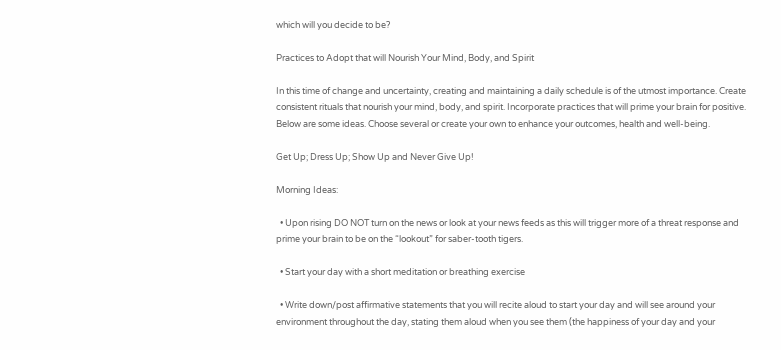which will you decide to be?

Practices to Adopt that will Nourish Your Mind, Body, and Spirit

In this time of change and uncertainty, creating and maintaining a daily schedule is of the utmost importance. Create consistent rituals that nourish your mind, body, and spirit. Incorporate practices that will prime your brain for positive. Below are some ideas. Choose several or create your own to enhance your outcomes, health and well-being.

Get Up; Dress Up; Show Up and Never Give Up!

Morning Ideas:

  • Upon rising DO NOT turn on the news or look at your news feeds as this will trigger more of a threat response and prime your brain to be on the “lookout” for saber-tooth tigers.

  • Start your day with a short meditation or breathing exercise

  • Write down/post affirmative statements that you will recite aloud to start your day and will see around your environment throughout the day, stating them aloud when you see them (the happiness of your day and your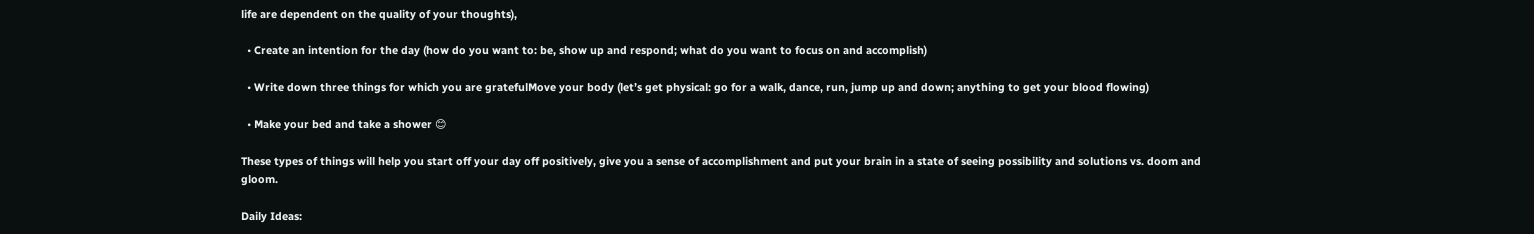life are dependent on the quality of your thoughts),

  • Create an intention for the day (how do you want to: be, show up and respond; what do you want to focus on and accomplish)

  • Write down three things for which you are gratefulMove your body (let’s get physical: go for a walk, dance, run, jump up and down; anything to get your blood flowing)

  • Make your bed and take a shower 😊

These types of things will help you start off your day off positively, give you a sense of accomplishment and put your brain in a state of seeing possibility and solutions vs. doom and gloom.

Daily Ideas: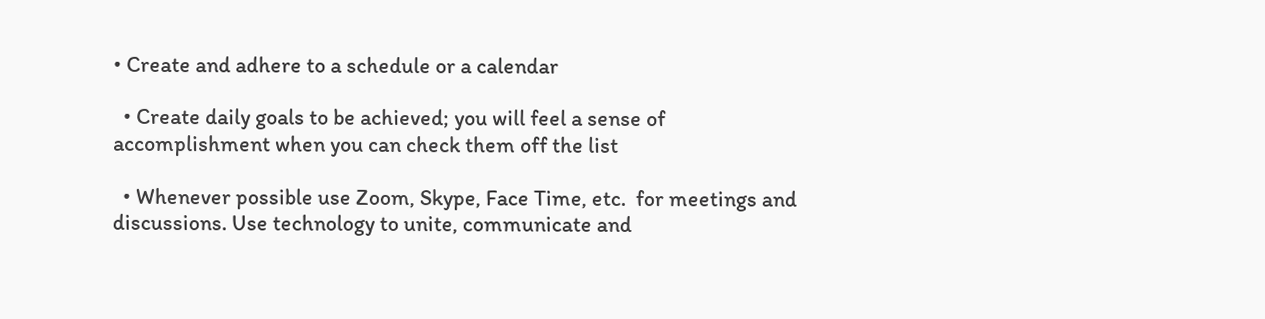• Create and adhere to a schedule or a calendar

  • Create daily goals to be achieved; you will feel a sense of accomplishment when you can check them off the list

  • Whenever possible use Zoom, Skype, Face Time, etc.  for meetings and discussions. Use technology to unite, communicate and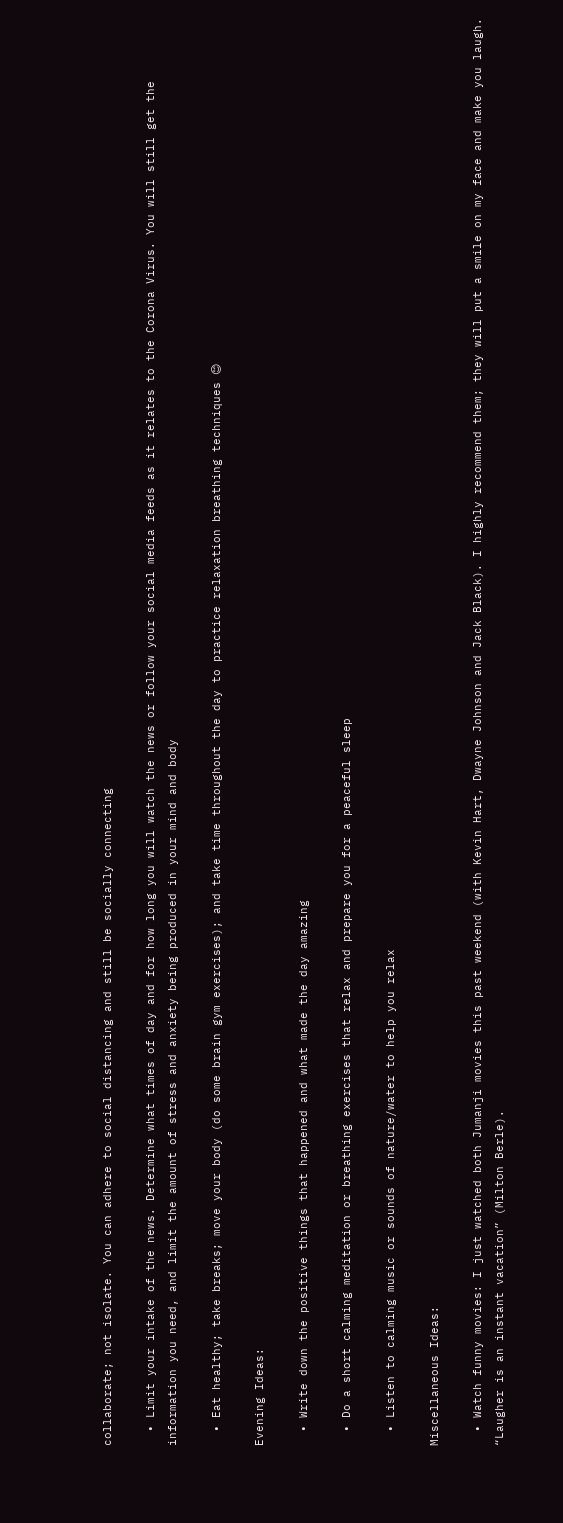collaborate; not isolate. You can adhere to social distancing and still be socially connecting

  • Limit your intake of the news. Determine what times of day and for how long you will watch the news or follow your social media feeds as it relates to the Corona Virus. You will still get the information you need, and limit the amount of stress and anxiety being produced in your mind and body

  • Eat healthy; take breaks; move your body (do some brain gym exercises); and take time throughout the day to practice relaxation breathing techniques 😊

Evening Ideas:

  • Write down the positive things that happened and what made the day amazing

  • Do a short calming meditation or breathing exercises that relax and prepare you for a peaceful sleep

  • Listen to calming music or sounds of nature/water to help you relax

Miscellaneous Ideas:

  • Watch funny movies: I just watched both Jumanji movies this past weekend (with Kevin Hart, Dwayne Johnson and Jack Black). I highly recommend them; they will put a smile on my face and make you laugh. “Laugher is an instant vacation” (Milton Berle).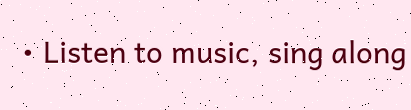• Listen to music, sing along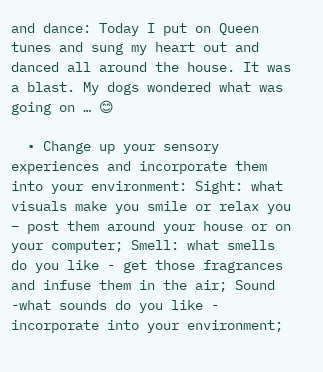and dance: Today I put on Queen tunes and sung my heart out and danced all around the house. It was a blast. My dogs wondered what was going on … 😊

  • Change up your sensory experiences and incorporate them into your environment: Sight: what visuals make you smile or relax you – post them around your house or on your computer; Smell: what smells do you like - get those fragrances and infuse them in the air; Sound -what sounds do you like - incorporate into your environment;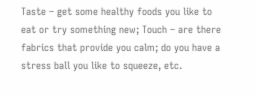Taste – get some healthy foods you like to eat or try something new; Touch – are there fabrics that provide you calm; do you have a stress ball you like to squeeze, etc.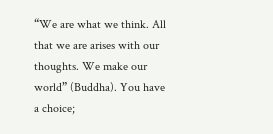“We are what we think. All that we are arises with our thoughts. We make our world” (Buddha). You have a choice;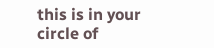this is in your circle of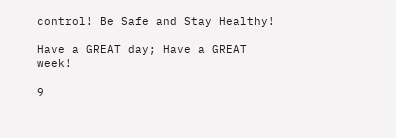control! Be Safe and Stay Healthy!

Have a GREAT day; Have a GREAT week!

9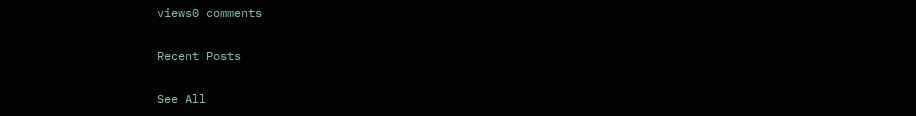views0 comments

Recent Posts

See All